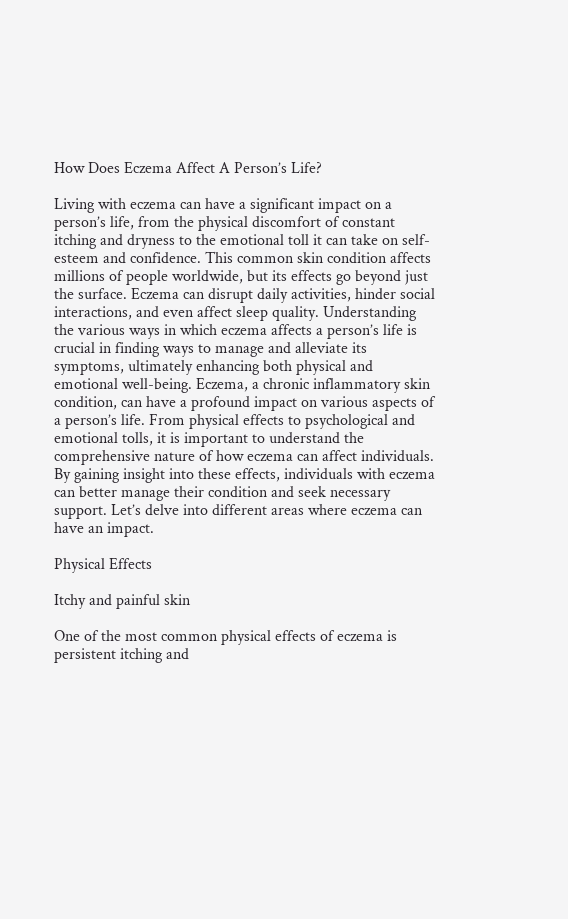How Does Eczema Affect A Person’s Life?

Living with eczema can have a significant impact on a person’s life, from the physical discomfort of constant itching and dryness to the emotional toll it can take on self-esteem and confidence. This common skin condition affects millions of people worldwide, but its effects go beyond just the surface. Eczema can disrupt daily activities, hinder social interactions, and even affect sleep quality. Understanding the various ways in which eczema affects a person’s life is crucial in finding ways to manage and alleviate its symptoms, ultimately enhancing both physical and emotional well-being. Eczema, a chronic inflammatory skin condition, can have a profound impact on various aspects of a person’s life. From physical effects to psychological and emotional tolls, it is important to understand the comprehensive nature of how eczema can affect individuals. By gaining insight into these effects, individuals with eczema can better manage their condition and seek necessary support. Let’s delve into different areas where eczema can have an impact.

Physical Effects

Itchy and painful skin

One of the most common physical effects of eczema is persistent itching and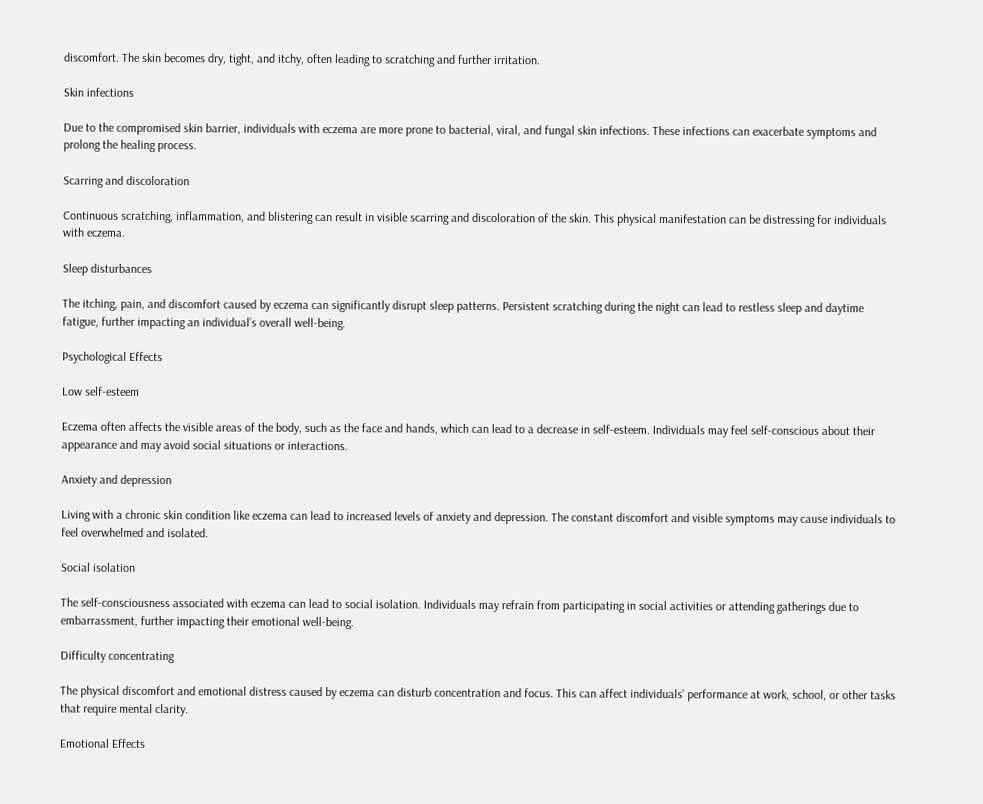discomfort. The skin becomes dry, tight, and itchy, often leading to scratching and further irritation.

Skin infections

Due to the compromised skin barrier, individuals with eczema are more prone to bacterial, viral, and fungal skin infections. These infections can exacerbate symptoms and prolong the healing process.

Scarring and discoloration

Continuous scratching, inflammation, and blistering can result in visible scarring and discoloration of the skin. This physical manifestation can be distressing for individuals with eczema.

Sleep disturbances

The itching, pain, and discomfort caused by eczema can significantly disrupt sleep patterns. Persistent scratching during the night can lead to restless sleep and daytime fatigue, further impacting an individual’s overall well-being.

Psychological Effects

Low self-esteem

Eczema often affects the visible areas of the body, such as the face and hands, which can lead to a decrease in self-esteem. Individuals may feel self-conscious about their appearance and may avoid social situations or interactions.

Anxiety and depression

Living with a chronic skin condition like eczema can lead to increased levels of anxiety and depression. The constant discomfort and visible symptoms may cause individuals to feel overwhelmed and isolated.

Social isolation

The self-consciousness associated with eczema can lead to social isolation. Individuals may refrain from participating in social activities or attending gatherings due to embarrassment, further impacting their emotional well-being.

Difficulty concentrating

The physical discomfort and emotional distress caused by eczema can disturb concentration and focus. This can affect individuals’ performance at work, school, or other tasks that require mental clarity.

Emotional Effects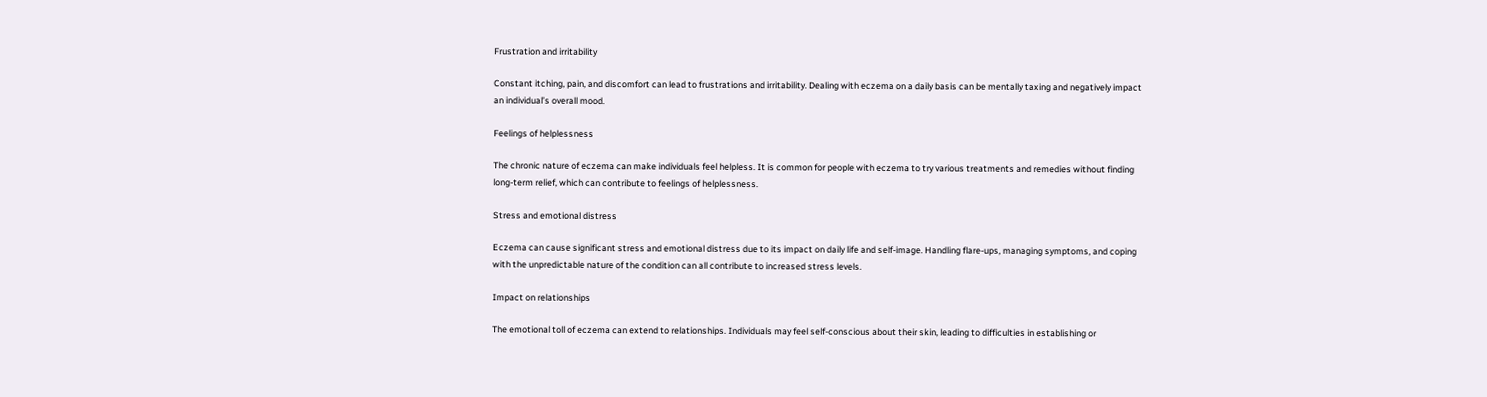Frustration and irritability

Constant itching, pain, and discomfort can lead to frustrations and irritability. Dealing with eczema on a daily basis can be mentally taxing and negatively impact an individual’s overall mood.

Feelings of helplessness

The chronic nature of eczema can make individuals feel helpless. It is common for people with eczema to try various treatments and remedies without finding long-term relief, which can contribute to feelings of helplessness.

Stress and emotional distress

Eczema can cause significant stress and emotional distress due to its impact on daily life and self-image. Handling flare-ups, managing symptoms, and coping with the unpredictable nature of the condition can all contribute to increased stress levels.

Impact on relationships

The emotional toll of eczema can extend to relationships. Individuals may feel self-conscious about their skin, leading to difficulties in establishing or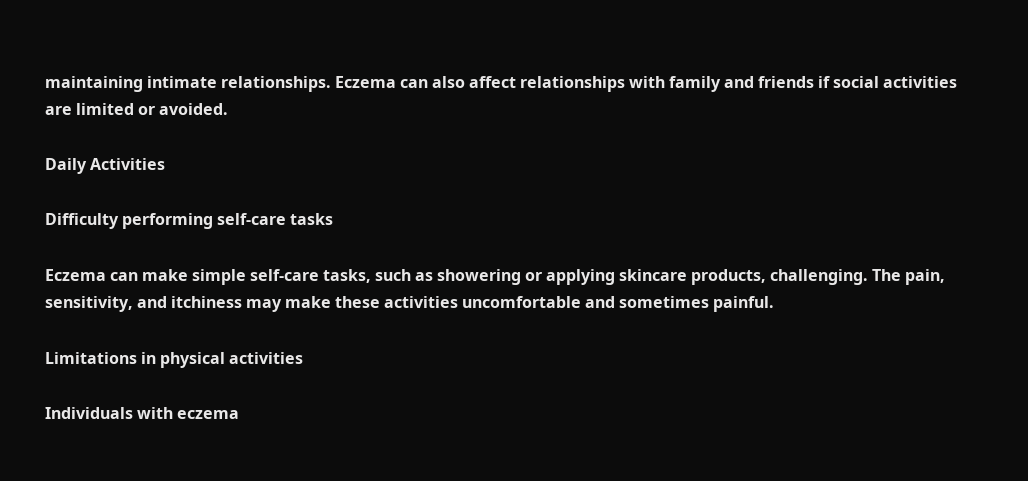maintaining intimate relationships. Eczema can also affect relationships with family and friends if social activities are limited or avoided.

Daily Activities

Difficulty performing self-care tasks

Eczema can make simple self-care tasks, such as showering or applying skincare products, challenging. The pain, sensitivity, and itchiness may make these activities uncomfortable and sometimes painful.

Limitations in physical activities

Individuals with eczema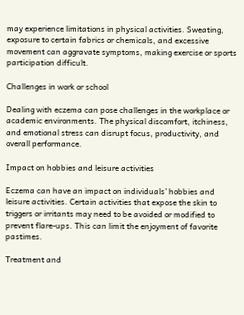may experience limitations in physical activities. Sweating, exposure to certain fabrics or chemicals, and excessive movement can aggravate symptoms, making exercise or sports participation difficult.

Challenges in work or school

Dealing with eczema can pose challenges in the workplace or academic environments. The physical discomfort, itchiness, and emotional stress can disrupt focus, productivity, and overall performance.

Impact on hobbies and leisure activities

Eczema can have an impact on individuals’ hobbies and leisure activities. Certain activities that expose the skin to triggers or irritants may need to be avoided or modified to prevent flare-ups. This can limit the enjoyment of favorite pastimes.

Treatment and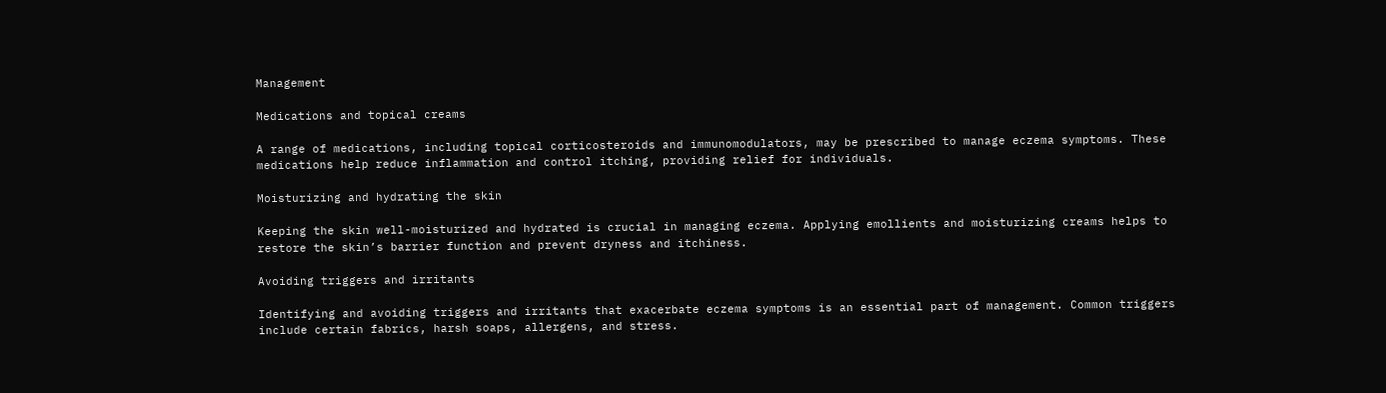Management

Medications and topical creams

A range of medications, including topical corticosteroids and immunomodulators, may be prescribed to manage eczema symptoms. These medications help reduce inflammation and control itching, providing relief for individuals.

Moisturizing and hydrating the skin

Keeping the skin well-moisturized and hydrated is crucial in managing eczema. Applying emollients and moisturizing creams helps to restore the skin’s barrier function and prevent dryness and itchiness.

Avoiding triggers and irritants

Identifying and avoiding triggers and irritants that exacerbate eczema symptoms is an essential part of management. Common triggers include certain fabrics, harsh soaps, allergens, and stress.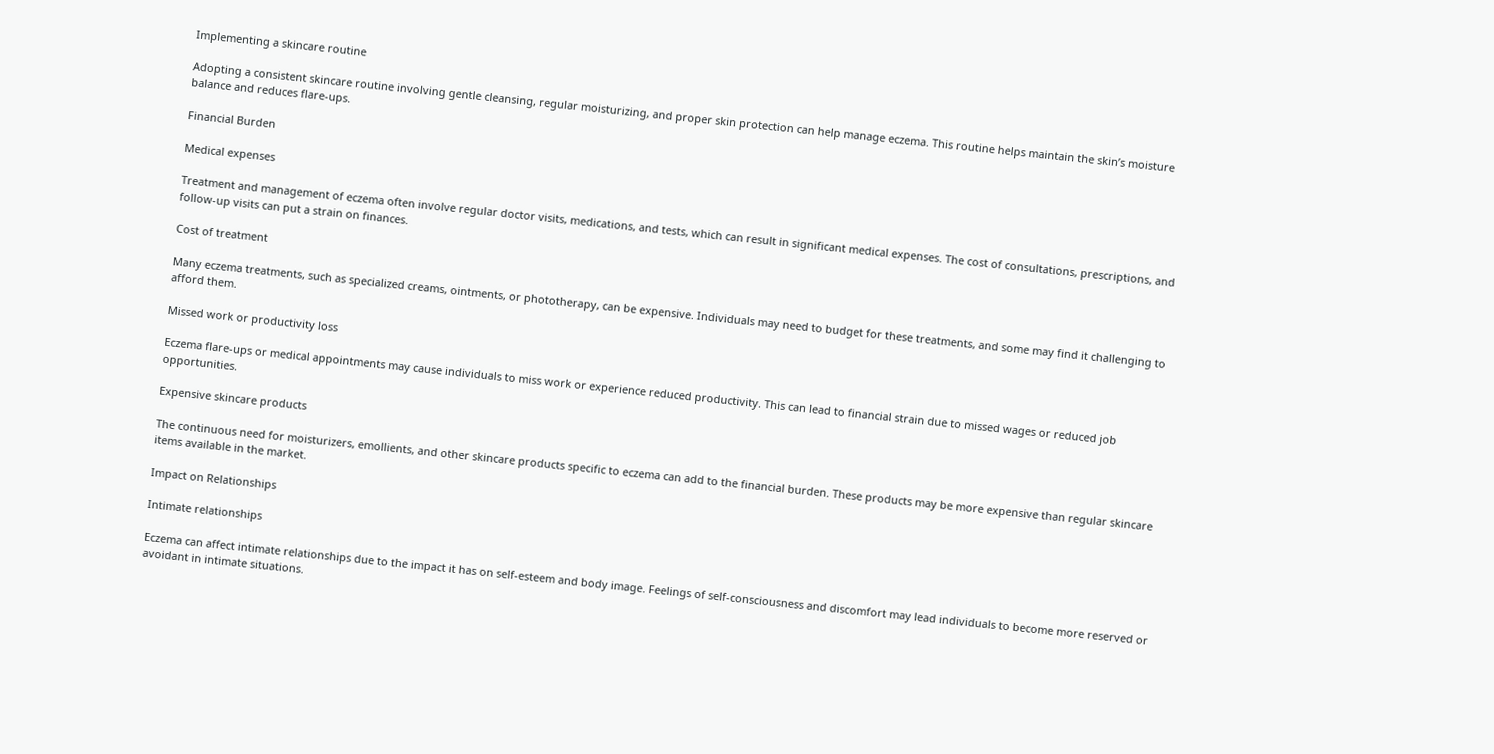Implementing a skincare routine

Adopting a consistent skincare routine involving gentle cleansing, regular moisturizing, and proper skin protection can help manage eczema. This routine helps maintain the skin’s moisture balance and reduces flare-ups.

Financial Burden

Medical expenses

Treatment and management of eczema often involve regular doctor visits, medications, and tests, which can result in significant medical expenses. The cost of consultations, prescriptions, and follow-up visits can put a strain on finances.

Cost of treatment

Many eczema treatments, such as specialized creams, ointments, or phototherapy, can be expensive. Individuals may need to budget for these treatments, and some may find it challenging to afford them.

Missed work or productivity loss

Eczema flare-ups or medical appointments may cause individuals to miss work or experience reduced productivity. This can lead to financial strain due to missed wages or reduced job opportunities.

Expensive skincare products

The continuous need for moisturizers, emollients, and other skincare products specific to eczema can add to the financial burden. These products may be more expensive than regular skincare items available in the market.

Impact on Relationships

Intimate relationships

Eczema can affect intimate relationships due to the impact it has on self-esteem and body image. Feelings of self-consciousness and discomfort may lead individuals to become more reserved or avoidant in intimate situations.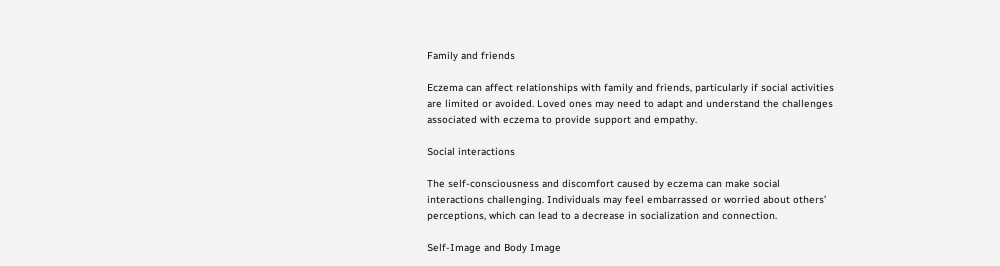Family and friends

Eczema can affect relationships with family and friends, particularly if social activities are limited or avoided. Loved ones may need to adapt and understand the challenges associated with eczema to provide support and empathy.

Social interactions

The self-consciousness and discomfort caused by eczema can make social interactions challenging. Individuals may feel embarrassed or worried about others’ perceptions, which can lead to a decrease in socialization and connection.

Self-Image and Body Image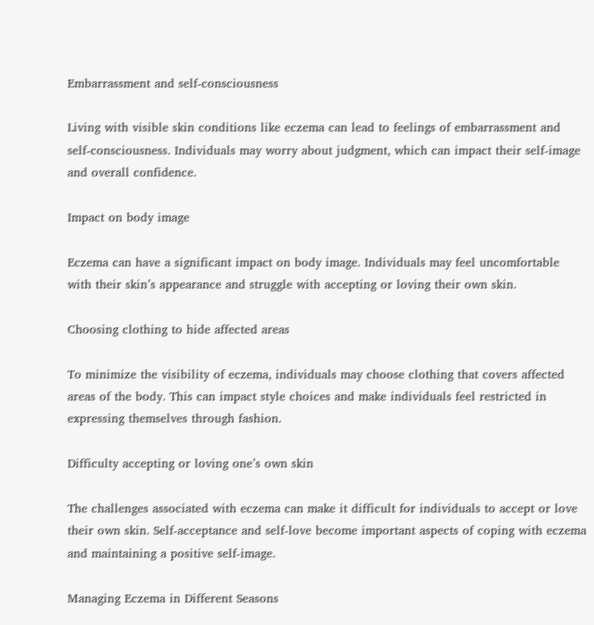Embarrassment and self-consciousness

Living with visible skin conditions like eczema can lead to feelings of embarrassment and self-consciousness. Individuals may worry about judgment, which can impact their self-image and overall confidence.

Impact on body image

Eczema can have a significant impact on body image. Individuals may feel uncomfortable with their skin’s appearance and struggle with accepting or loving their own skin.

Choosing clothing to hide affected areas

To minimize the visibility of eczema, individuals may choose clothing that covers affected areas of the body. This can impact style choices and make individuals feel restricted in expressing themselves through fashion.

Difficulty accepting or loving one’s own skin

The challenges associated with eczema can make it difficult for individuals to accept or love their own skin. Self-acceptance and self-love become important aspects of coping with eczema and maintaining a positive self-image.

Managing Eczema in Different Seasons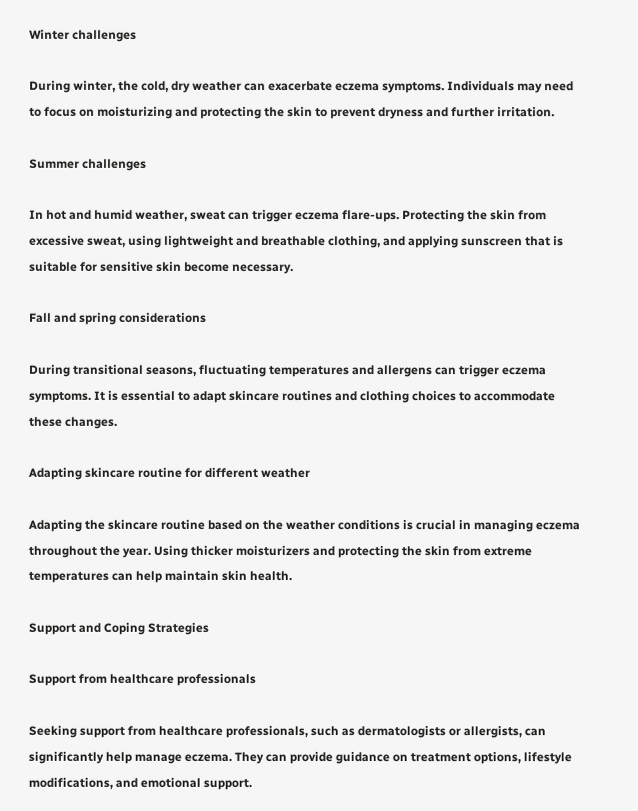Winter challenges

During winter, the cold, dry weather can exacerbate eczema symptoms. Individuals may need to focus on moisturizing and protecting the skin to prevent dryness and further irritation.

Summer challenges

In hot and humid weather, sweat can trigger eczema flare-ups. Protecting the skin from excessive sweat, using lightweight and breathable clothing, and applying sunscreen that is suitable for sensitive skin become necessary.

Fall and spring considerations

During transitional seasons, fluctuating temperatures and allergens can trigger eczema symptoms. It is essential to adapt skincare routines and clothing choices to accommodate these changes.

Adapting skincare routine for different weather

Adapting the skincare routine based on the weather conditions is crucial in managing eczema throughout the year. Using thicker moisturizers and protecting the skin from extreme temperatures can help maintain skin health.

Support and Coping Strategies

Support from healthcare professionals

Seeking support from healthcare professionals, such as dermatologists or allergists, can significantly help manage eczema. They can provide guidance on treatment options, lifestyle modifications, and emotional support.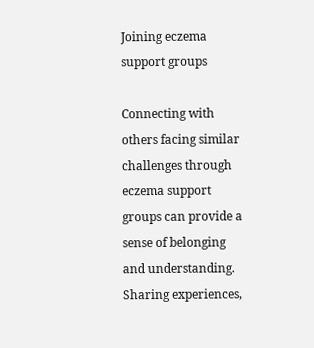Joining eczema support groups

Connecting with others facing similar challenges through eczema support groups can provide a sense of belonging and understanding. Sharing experiences,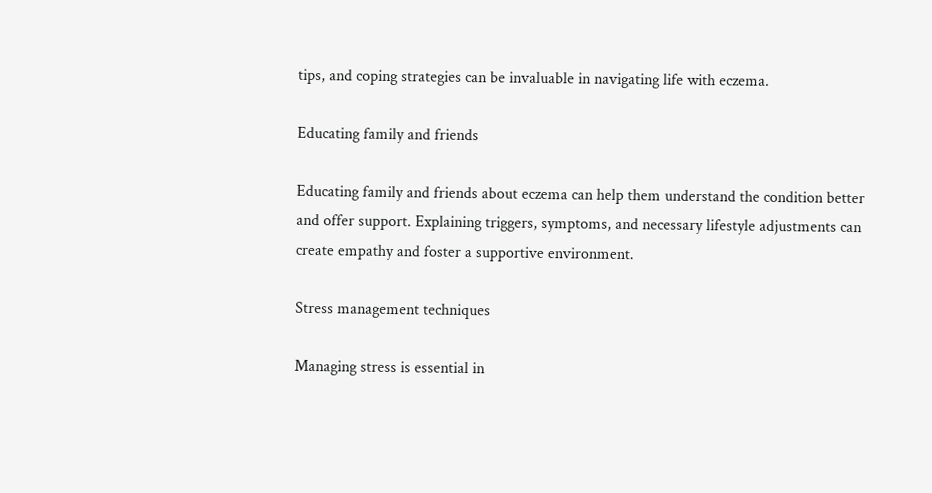tips, and coping strategies can be invaluable in navigating life with eczema.

Educating family and friends

Educating family and friends about eczema can help them understand the condition better and offer support. Explaining triggers, symptoms, and necessary lifestyle adjustments can create empathy and foster a supportive environment.

Stress management techniques

Managing stress is essential in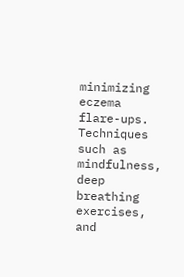minimizing eczema flare-ups. Techniques such as mindfulness, deep breathing exercises, and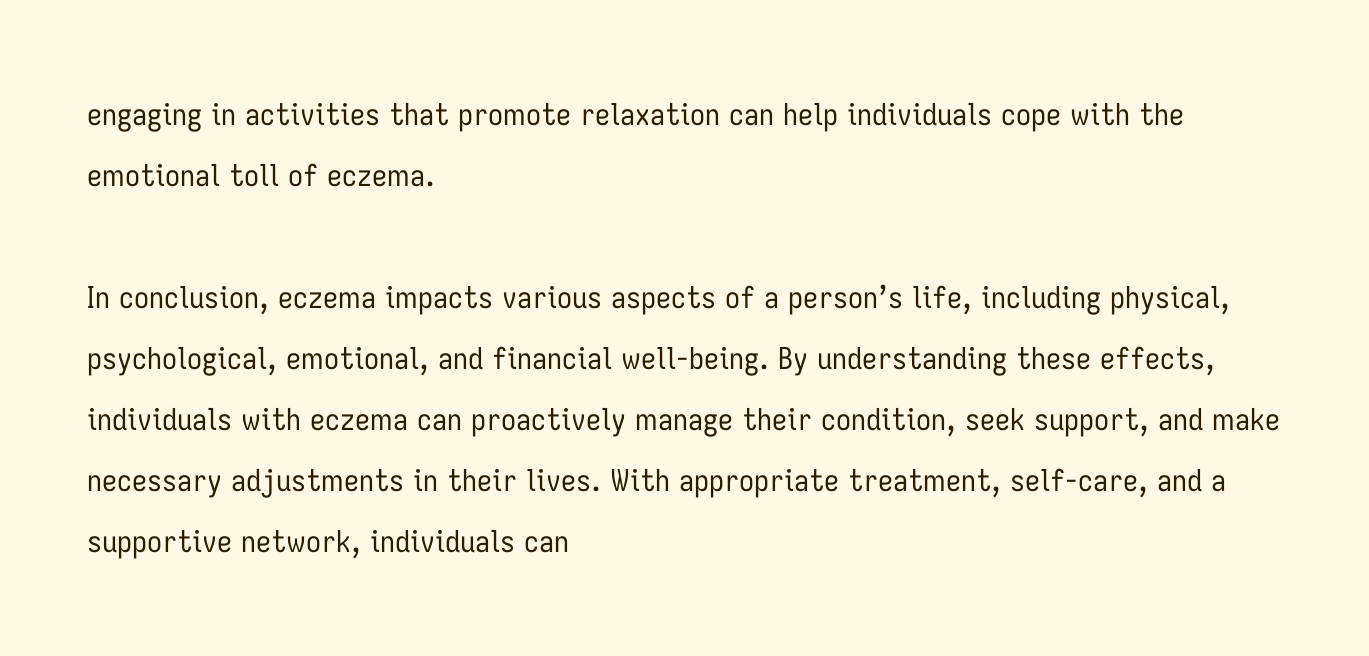engaging in activities that promote relaxation can help individuals cope with the emotional toll of eczema.

In conclusion, eczema impacts various aspects of a person’s life, including physical, psychological, emotional, and financial well-being. By understanding these effects, individuals with eczema can proactively manage their condition, seek support, and make necessary adjustments in their lives. With appropriate treatment, self-care, and a supportive network, individuals can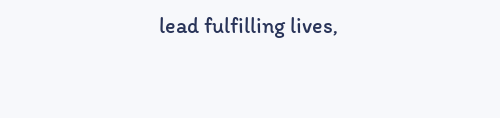lead fulfilling lives,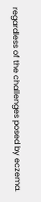regardless of the challenges posed by eczema.